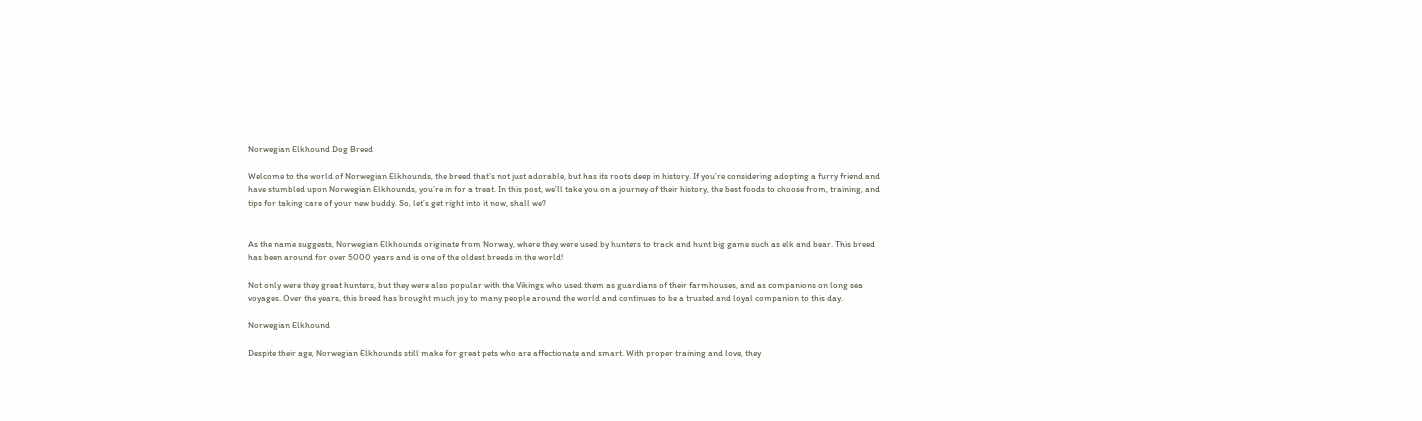Norwegian Elkhound Dog Breed

Welcome to the world of Norwegian Elkhounds, the breed that’s not just adorable, but has its roots deep in history. If you’re considering adopting a furry friend and have stumbled upon Norwegian Elkhounds, you’re in for a treat. In this post, we’ll take you on a journey of their history, the best foods to choose from, training, and tips for taking care of your new buddy. So, let’s get right into it now, shall we?


As the name suggests, Norwegian Elkhounds originate from Norway, where they were used by hunters to track and hunt big game such as elk and bear. This breed has been around for over 5000 years and is one of the oldest breeds in the world!

Not only were they great hunters, but they were also popular with the Vikings who used them as guardians of their farmhouses, and as companions on long sea voyages. Over the years, this breed has brought much joy to many people around the world and continues to be a trusted and loyal companion to this day.

Norwegian Elkhound

Despite their age, Norwegian Elkhounds still make for great pets who are affectionate and smart. With proper training and love, they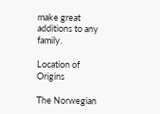make great additions to any family.

Location of Origins

The Norwegian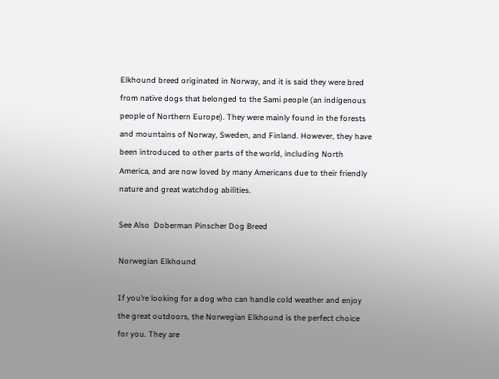Elkhound breed originated in Norway, and it is said they were bred from native dogs that belonged to the Sami people (an indigenous people of Northern Europe). They were mainly found in the forests and mountains of Norway, Sweden, and Finland. However, they have been introduced to other parts of the world, including North America, and are now loved by many Americans due to their friendly nature and great watchdog abilities.

See Also  Doberman Pinscher Dog Breed

Norwegian Elkhound

If you’re looking for a dog who can handle cold weather and enjoy the great outdoors, the Norwegian Elkhound is the perfect choice for you. They are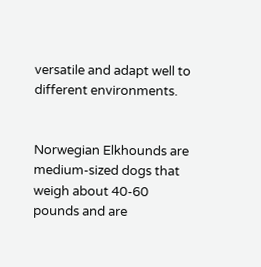versatile and adapt well to different environments.


Norwegian Elkhounds are medium-sized dogs that weigh about 40-60 pounds and are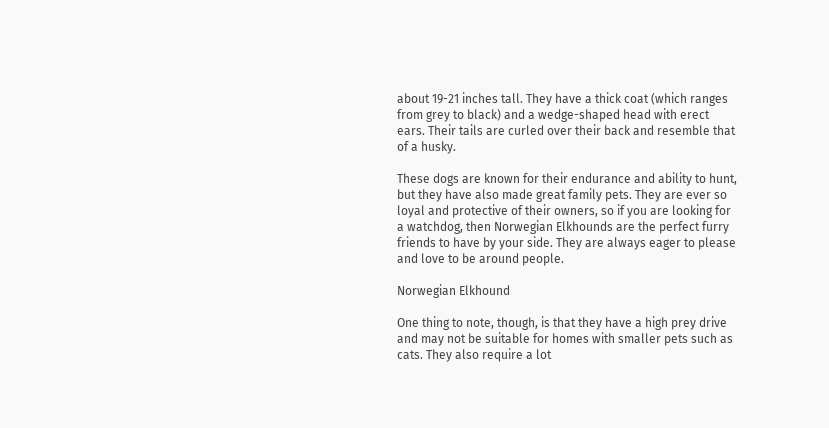about 19-21 inches tall. They have a thick coat (which ranges from grey to black) and a wedge-shaped head with erect ears. Their tails are curled over their back and resemble that of a husky.

These dogs are known for their endurance and ability to hunt, but they have also made great family pets. They are ever so loyal and protective of their owners, so if you are looking for a watchdog, then Norwegian Elkhounds are the perfect furry friends to have by your side. They are always eager to please and love to be around people.

Norwegian Elkhound

One thing to note, though, is that they have a high prey drive and may not be suitable for homes with smaller pets such as cats. They also require a lot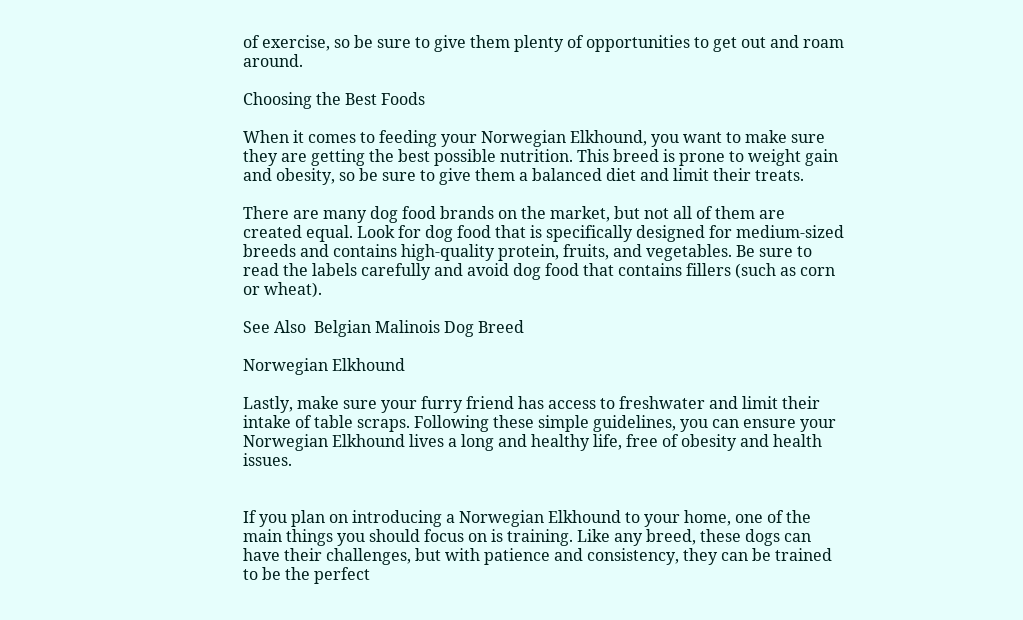of exercise, so be sure to give them plenty of opportunities to get out and roam around.

Choosing the Best Foods

When it comes to feeding your Norwegian Elkhound, you want to make sure they are getting the best possible nutrition. This breed is prone to weight gain and obesity, so be sure to give them a balanced diet and limit their treats.

There are many dog food brands on the market, but not all of them are created equal. Look for dog food that is specifically designed for medium-sized breeds and contains high-quality protein, fruits, and vegetables. Be sure to read the labels carefully and avoid dog food that contains fillers (such as corn or wheat).

See Also  Belgian Malinois Dog Breed

Norwegian Elkhound

Lastly, make sure your furry friend has access to freshwater and limit their intake of table scraps. Following these simple guidelines, you can ensure your Norwegian Elkhound lives a long and healthy life, free of obesity and health issues.


If you plan on introducing a Norwegian Elkhound to your home, one of the main things you should focus on is training. Like any breed, these dogs can have their challenges, but with patience and consistency, they can be trained to be the perfect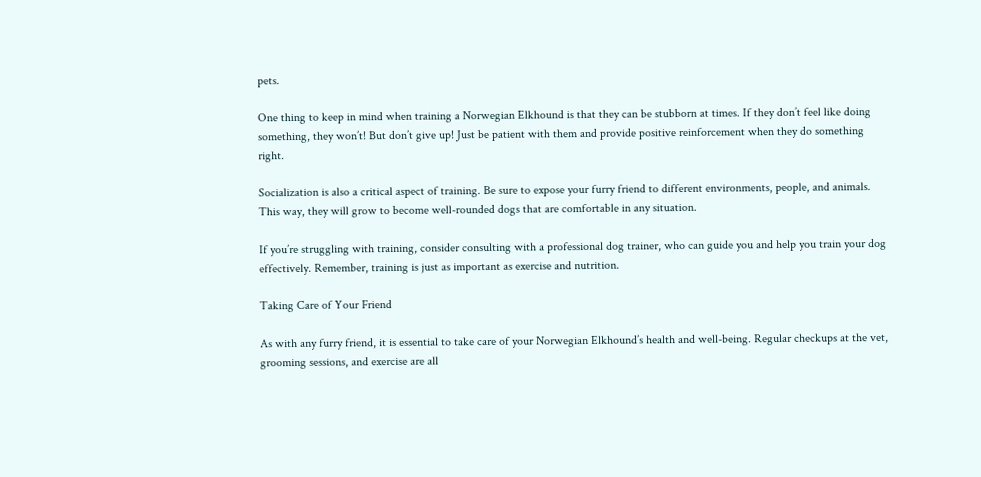pets.

One thing to keep in mind when training a Norwegian Elkhound is that they can be stubborn at times. If they don’t feel like doing something, they won’t! But don’t give up! Just be patient with them and provide positive reinforcement when they do something right.

Socialization is also a critical aspect of training. Be sure to expose your furry friend to different environments, people, and animals. This way, they will grow to become well-rounded dogs that are comfortable in any situation.

If you’re struggling with training, consider consulting with a professional dog trainer, who can guide you and help you train your dog effectively. Remember, training is just as important as exercise and nutrition.

Taking Care of Your Friend

As with any furry friend, it is essential to take care of your Norwegian Elkhound’s health and well-being. Regular checkups at the vet, grooming sessions, and exercise are all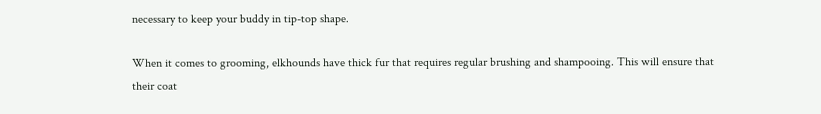necessary to keep your buddy in tip-top shape.

When it comes to grooming, elkhounds have thick fur that requires regular brushing and shampooing. This will ensure that their coat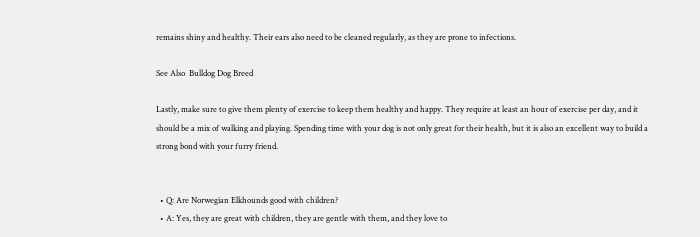remains shiny and healthy. Their ears also need to be cleaned regularly, as they are prone to infections.

See Also  Bulldog Dog Breed

Lastly, make sure to give them plenty of exercise to keep them healthy and happy. They require at least an hour of exercise per day, and it should be a mix of walking and playing. Spending time with your dog is not only great for their health, but it is also an excellent way to build a strong bond with your furry friend.


  • Q: Are Norwegian Elkhounds good with children?
  • A: Yes, they are great with children, they are gentle with them, and they love to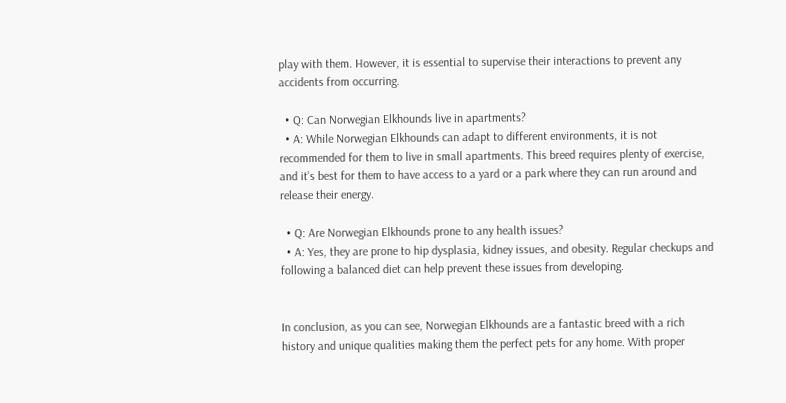play with them. However, it is essential to supervise their interactions to prevent any accidents from occurring.

  • Q: Can Norwegian Elkhounds live in apartments?
  • A: While Norwegian Elkhounds can adapt to different environments, it is not recommended for them to live in small apartments. This breed requires plenty of exercise, and it’s best for them to have access to a yard or a park where they can run around and release their energy.

  • Q: Are Norwegian Elkhounds prone to any health issues?
  • A: Yes, they are prone to hip dysplasia, kidney issues, and obesity. Regular checkups and following a balanced diet can help prevent these issues from developing.


In conclusion, as you can see, Norwegian Elkhounds are a fantastic breed with a rich history and unique qualities making them the perfect pets for any home. With proper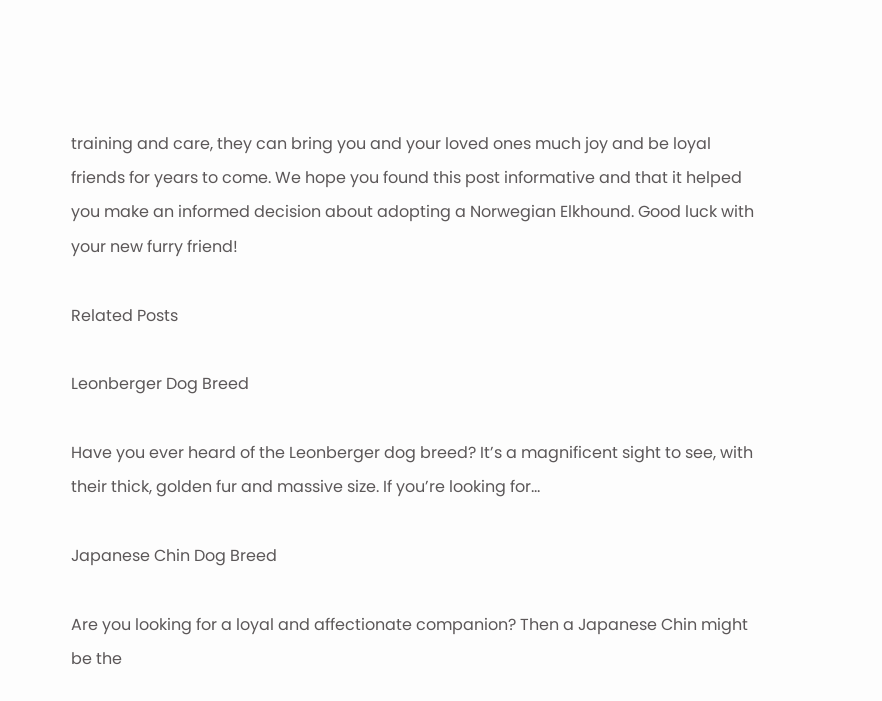training and care, they can bring you and your loved ones much joy and be loyal friends for years to come. We hope you found this post informative and that it helped you make an informed decision about adopting a Norwegian Elkhound. Good luck with your new furry friend!

Related Posts

Leonberger Dog Breed

Have you ever heard of the Leonberger dog breed? It’s a magnificent sight to see, with their thick, golden fur and massive size. If you’re looking for…

Japanese Chin Dog Breed

Are you looking for a loyal and affectionate companion? Then a Japanese Chin might be the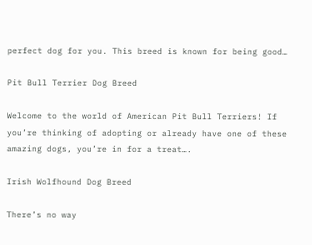perfect dog for you. This breed is known for being good…

Pit Bull Terrier Dog Breed

Welcome to the world of American Pit Bull Terriers! If you’re thinking of adopting or already have one of these amazing dogs, you’re in for a treat….

Irish Wolfhound Dog Breed

There’s no way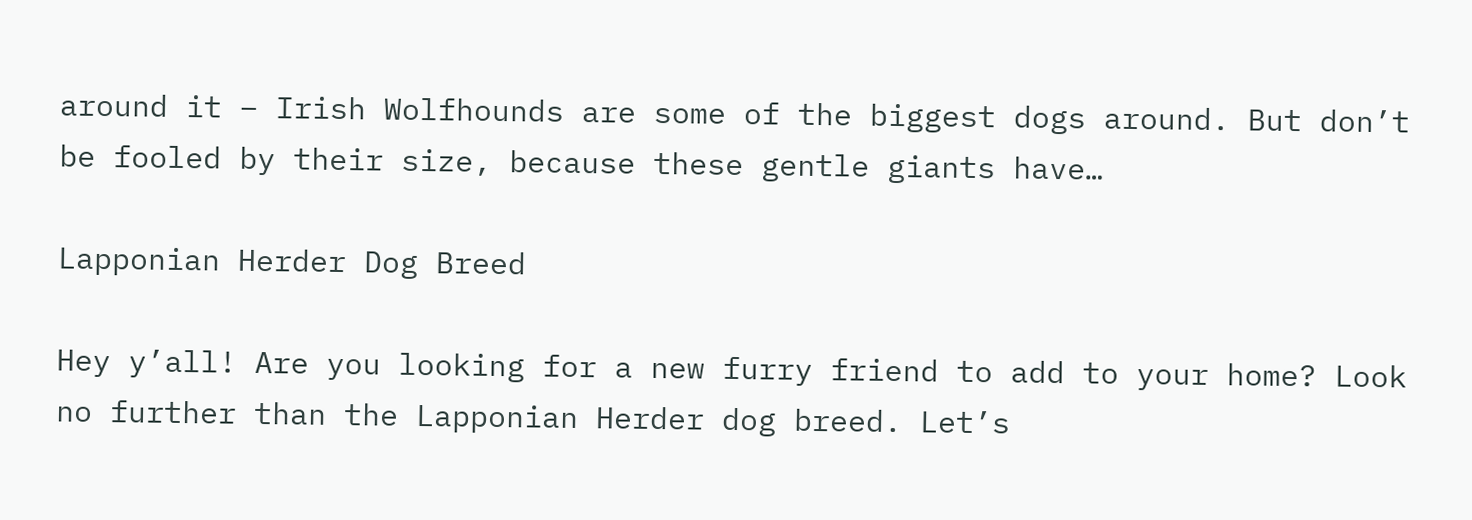around it – Irish Wolfhounds are some of the biggest dogs around. But don’t be fooled by their size, because these gentle giants have…

Lapponian Herder Dog Breed

Hey y’all! Are you looking for a new furry friend to add to your home? Look no further than the Lapponian Herder dog breed. Let’s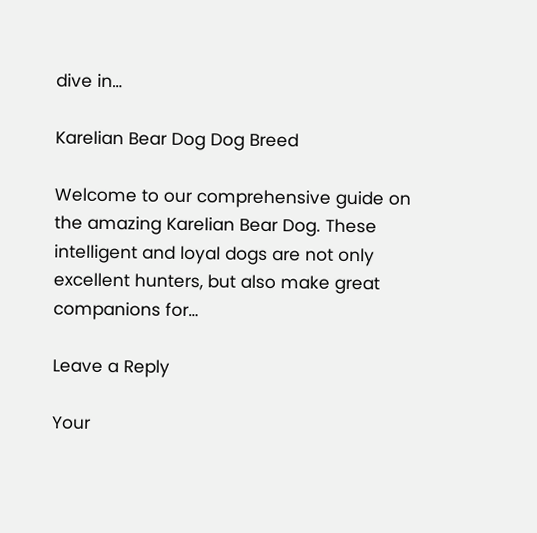dive in…

Karelian Bear Dog Dog Breed

Welcome to our comprehensive guide on the amazing Karelian Bear Dog. These intelligent and loyal dogs are not only excellent hunters, but also make great companions for…

Leave a Reply

Your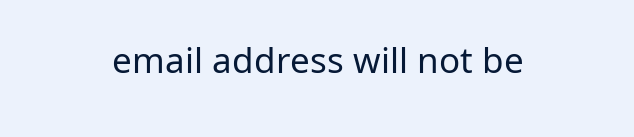email address will not be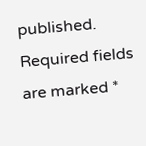published. Required fields are marked *